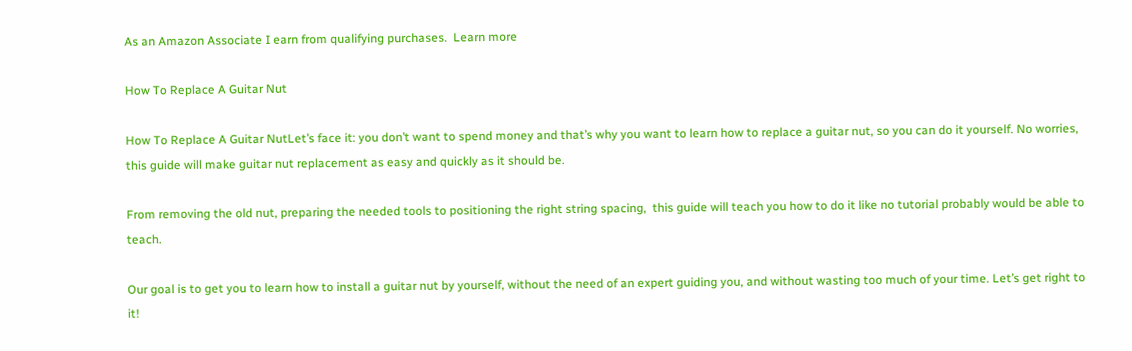As an Amazon Associate I earn from qualifying purchases.  Learn more

How To Replace A Guitar Nut

How To Replace A Guitar NutLet’s face it: you don’t want to spend money and that’s why you want to learn how to replace a guitar nut, so you can do it yourself. No worries, this guide will make guitar nut replacement as easy and quickly as it should be.

From removing the old nut, preparing the needed tools to positioning the right string spacing,  this guide will teach you how to do it like no tutorial probably would be able to teach.

Our goal is to get you to learn how to install a guitar nut by yourself, without the need of an expert guiding you, and without wasting too much of your time. Let’s get right to it!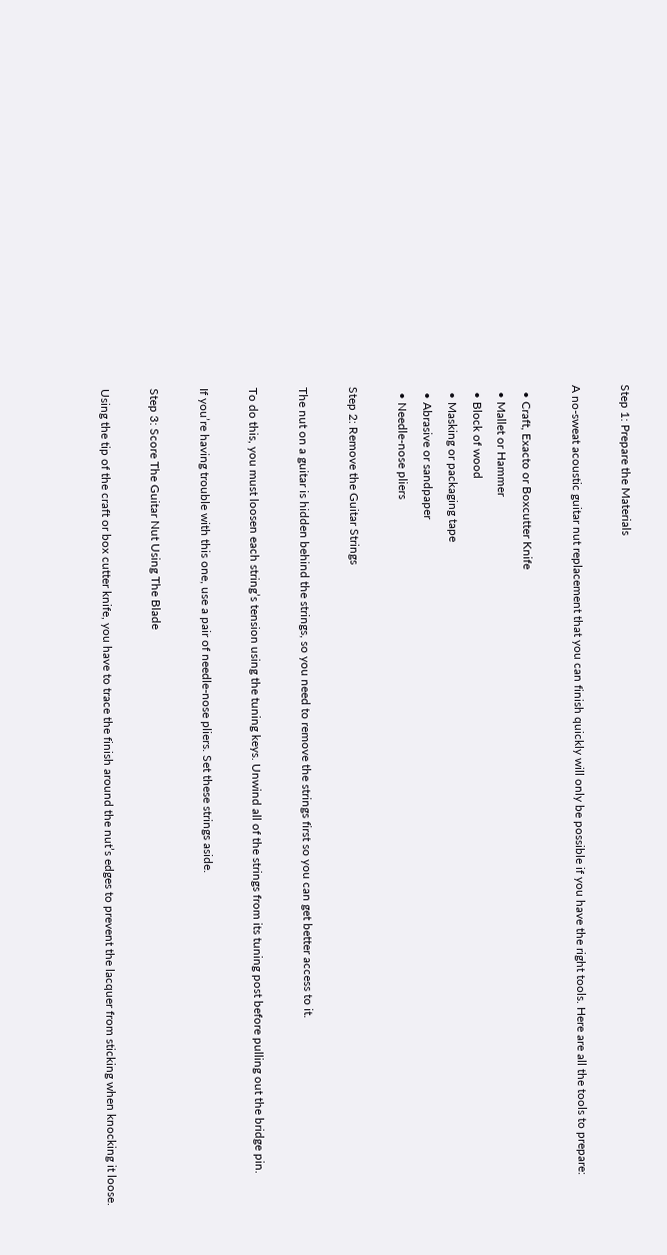Step 1: Prepare the Materials

A no-sweat acoustic guitar nut replacement that you can finish quickly will only be possible if you have the right tools. Here are all the tools to prepare:

  • Craft, Exacto or Boxcutter Knife
  • Mallet or Hammer
  • Block of wood
  • Masking or packaging tape
  • Abrasive or sandpaper
  • Needle-nose pliers

Step 2: Remove the Guitar Strings

The nut on a guitar is hidden behind the strings, so you need to remove the strings first so you can get better access to it.

To do this, you must loosen each string’s tension using the tuning keys. Unwind all of the strings from its tuning post before pulling out the bridge pin.

If you’re having trouble with this one, use a pair of needle-nose pliers. Set these strings aside.

Step 3: Score The Guitar Nut Using The Blade

Using the tip of the craft or box cutter knife, you have to trace the finish around the nut’s edges to prevent the lacquer from sticking when knocking it loose.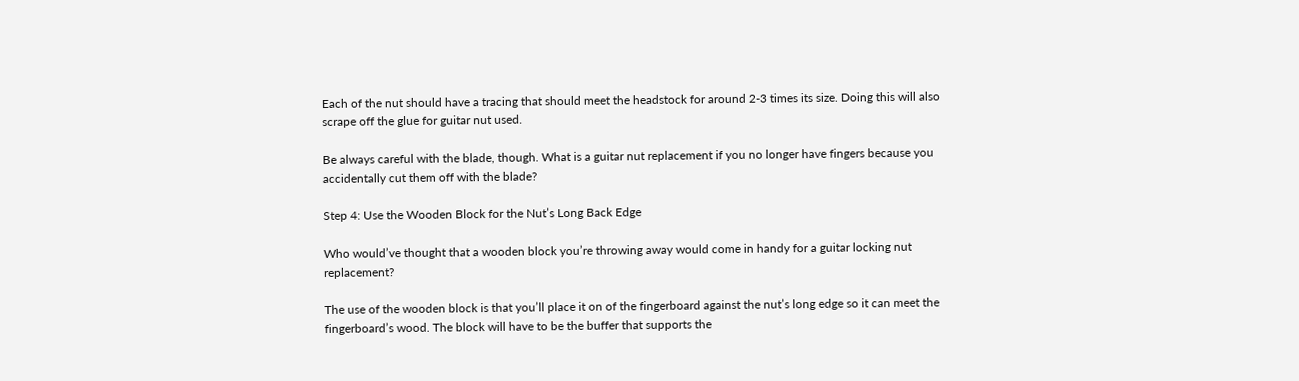Each of the nut should have a tracing that should meet the headstock for around 2-3 times its size. Doing this will also scrape off the glue for guitar nut used.

Be always careful with the blade, though. What is a guitar nut replacement if you no longer have fingers because you accidentally cut them off with the blade?

Step 4: Use the Wooden Block for the Nut’s Long Back Edge

Who would’ve thought that a wooden block you’re throwing away would come in handy for a guitar locking nut replacement?

The use of the wooden block is that you’ll place it on of the fingerboard against the nut’s long edge so it can meet the fingerboard’s wood. The block will have to be the buffer that supports the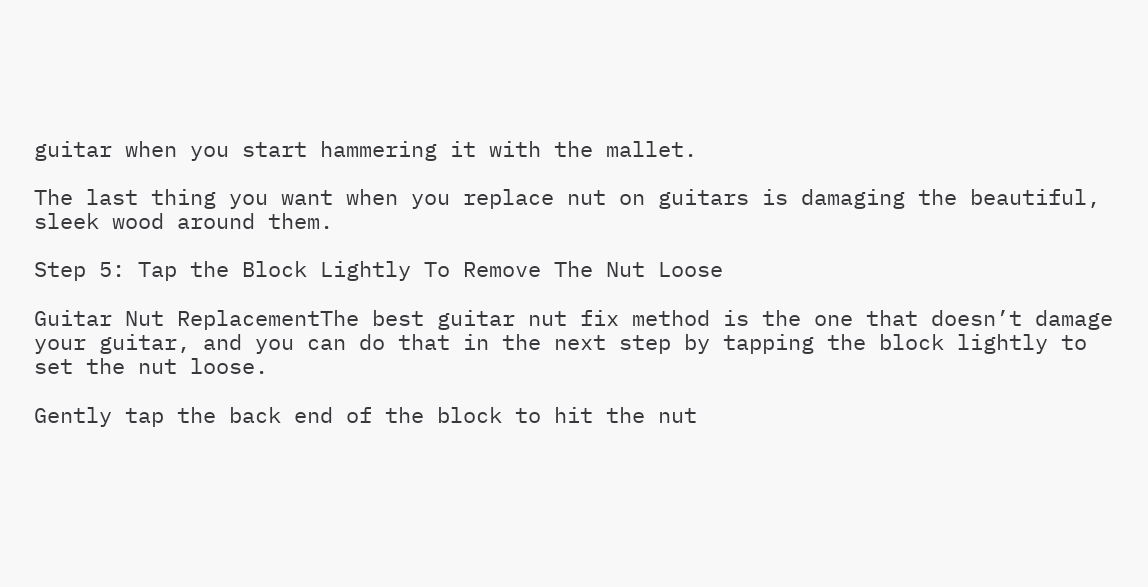guitar when you start hammering it with the mallet.

The last thing you want when you replace nut on guitars is damaging the beautiful, sleek wood around them.

Step 5: Tap the Block Lightly To Remove The Nut Loose

Guitar Nut ReplacementThe best guitar nut fix method is the one that doesn’t damage your guitar, and you can do that in the next step by tapping the block lightly to set the nut loose.

Gently tap the back end of the block to hit the nut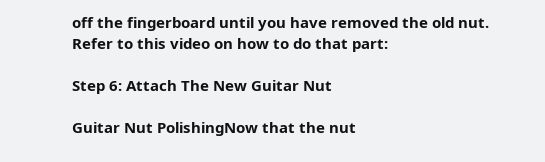off the fingerboard until you have removed the old nut. Refer to this video on how to do that part:

Step 6: Attach The New Guitar Nut

Guitar Nut PolishingNow that the nut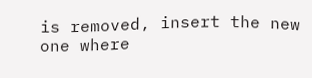is removed, insert the new one where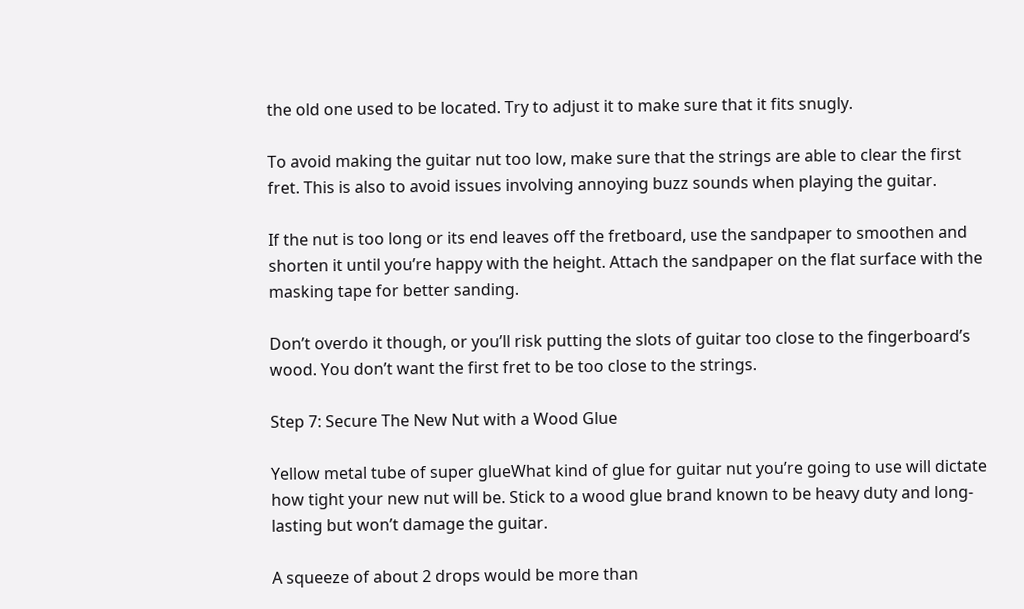the old one used to be located. Try to adjust it to make sure that it fits snugly.

To avoid making the guitar nut too low, make sure that the strings are able to clear the first fret. This is also to avoid issues involving annoying buzz sounds when playing the guitar.

If the nut is too long or its end leaves off the fretboard, use the sandpaper to smoothen and shorten it until you’re happy with the height. Attach the sandpaper on the flat surface with the masking tape for better sanding.

Don’t overdo it though, or you’ll risk putting the slots of guitar too close to the fingerboard’s wood. You don’t want the first fret to be too close to the strings.

Step 7: Secure The New Nut with a Wood Glue

Yellow metal tube of super glueWhat kind of glue for guitar nut you’re going to use will dictate how tight your new nut will be. Stick to a wood glue brand known to be heavy duty and long-lasting but won’t damage the guitar.

A squeeze of about 2 drops would be more than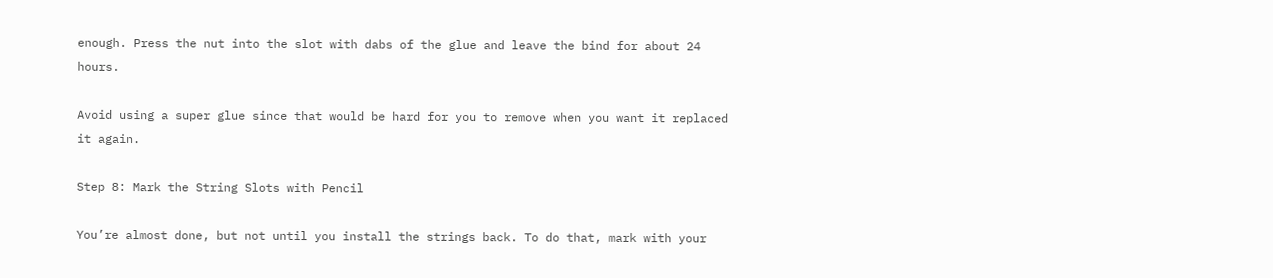enough. Press the nut into the slot with dabs of the glue and leave the bind for about 24 hours.

Avoid using a super glue since that would be hard for you to remove when you want it replaced it again.

Step 8: Mark the String Slots with Pencil

You’re almost done, but not until you install the strings back. To do that, mark with your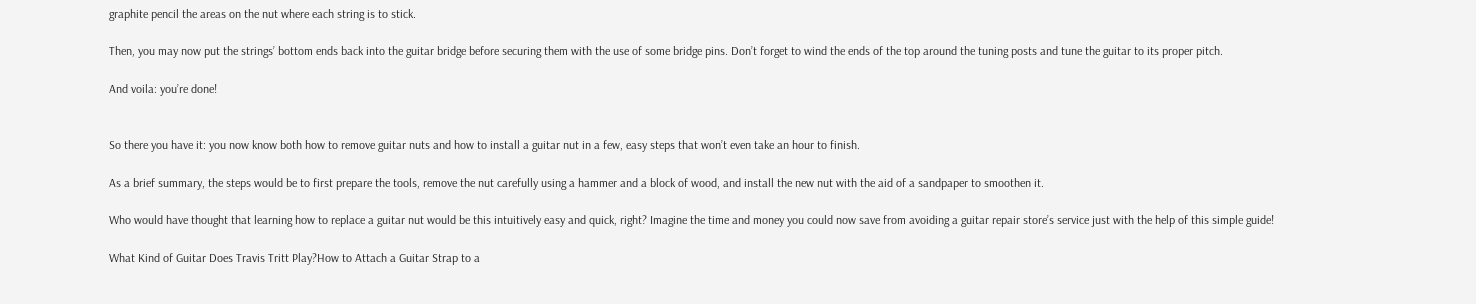graphite pencil the areas on the nut where each string is to stick.

Then, you may now put the strings’ bottom ends back into the guitar bridge before securing them with the use of some bridge pins. Don’t forget to wind the ends of the top around the tuning posts and tune the guitar to its proper pitch.

And voila: you’re done!


So there you have it: you now know both how to remove guitar nuts and how to install a guitar nut in a few, easy steps that won’t even take an hour to finish.

As a brief summary, the steps would be to first prepare the tools, remove the nut carefully using a hammer and a block of wood, and install the new nut with the aid of a sandpaper to smoothen it.

Who would have thought that learning how to replace a guitar nut would be this intuitively easy and quick, right? Imagine the time and money you could now save from avoiding a guitar repair store’s service just with the help of this simple guide!

What Kind of Guitar Does Travis Tritt Play?How to Attach a Guitar Strap to a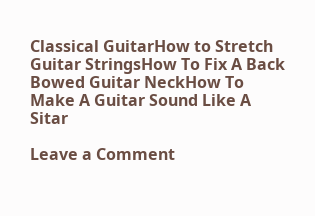Classical GuitarHow to Stretch Guitar StringsHow To Fix A Back Bowed Guitar NeckHow To Make A Guitar Sound Like A Sitar

Leave a Comment